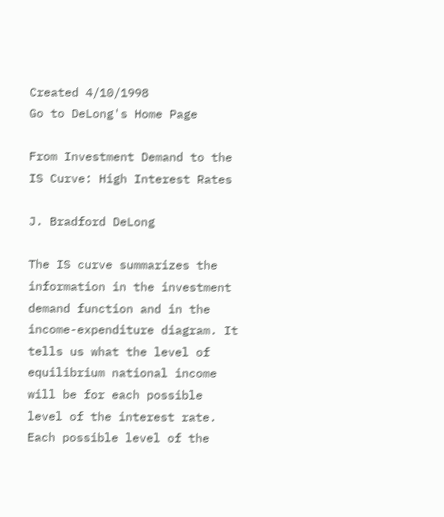Created 4/10/1998
Go to DeLong's Home Page

From Investment Demand to the IS Curve: High Interest Rates

J. Bradford DeLong

The IS curve summarizes the information in the investment demand function and in the income-expenditure diagram. It tells us what the level of equilibrium national income will be for each possible level of the interest rate. Each possible level of the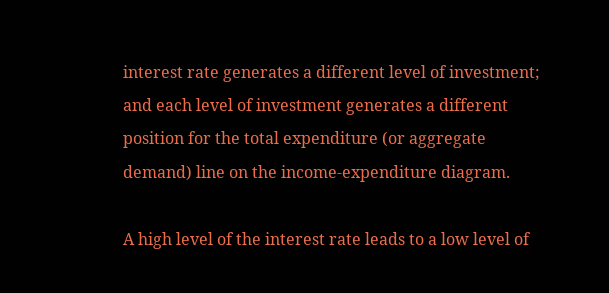interest rate generates a different level of investment; and each level of investment generates a different position for the total expenditure (or aggregate demand) line on the income-expenditure diagram.

A high level of the interest rate leads to a low level of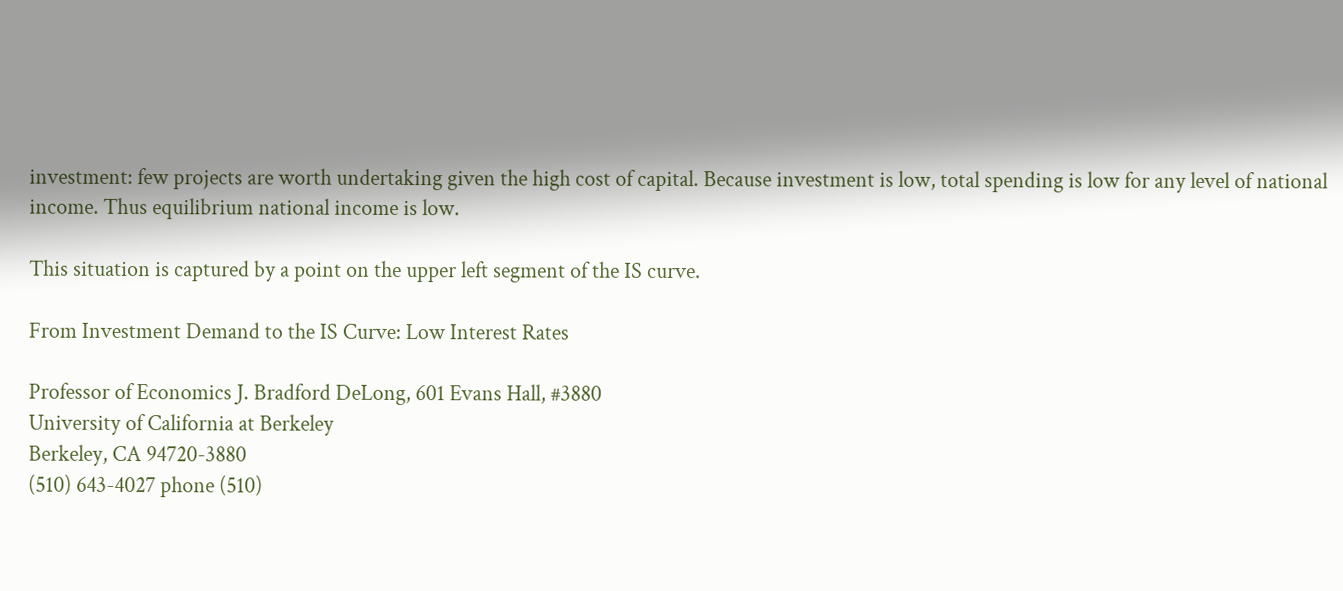investment: few projects are worth undertaking given the high cost of capital. Because investment is low, total spending is low for any level of national income. Thus equilibrium national income is low.

This situation is captured by a point on the upper left segment of the IS curve.

From Investment Demand to the IS Curve: Low Interest Rates

Professor of Economics J. Bradford DeLong, 601 Evans Hall, #3880
University of California at Berkeley
Berkeley, CA 94720-3880
(510) 643-4027 phone (510)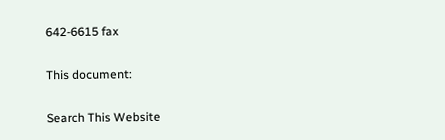642-6615 fax

This document:

Search This Website